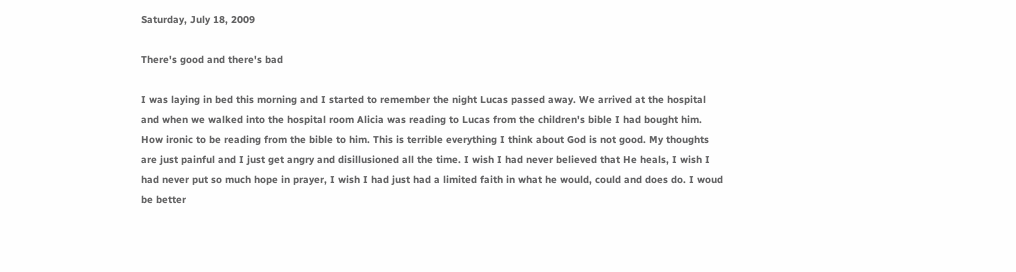Saturday, July 18, 2009

There's good and there's bad

I was laying in bed this morning and I started to remember the night Lucas passed away. We arrived at the hospital and when we walked into the hospital room Alicia was reading to Lucas from the children's bible I had bought him. How ironic to be reading from the bible to him. This is terrible everything I think about God is not good. My thoughts are just painful and I just get angry and disillusioned all the time. I wish I had never believed that He heals, I wish I had never put so much hope in prayer, I wish I had just had a limited faith in what he would, could and does do. I woud be better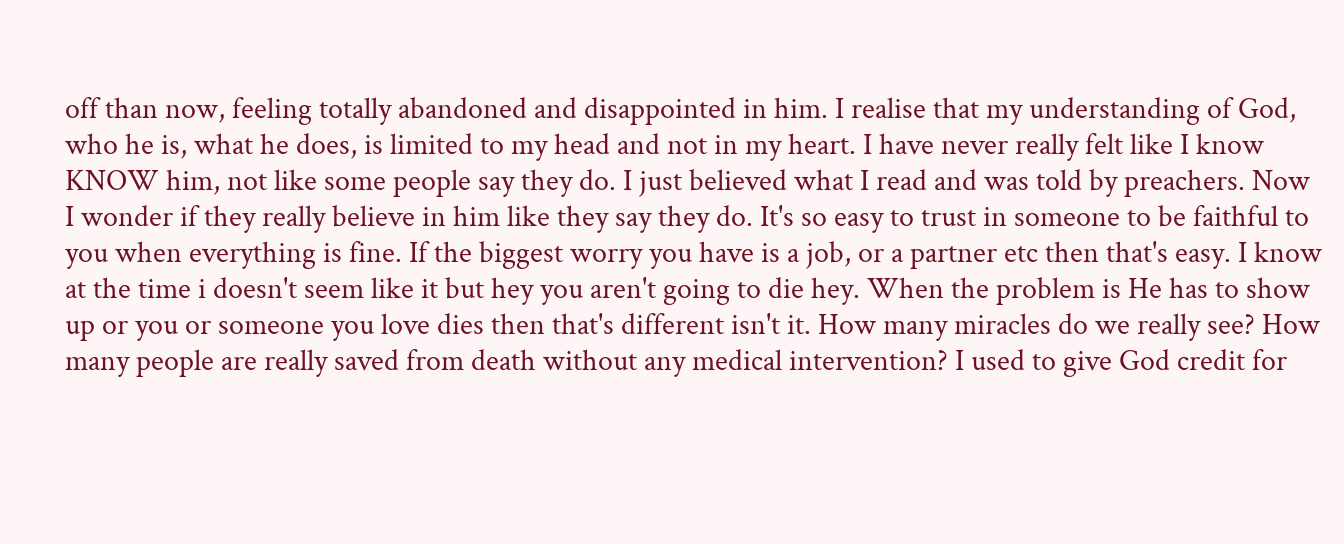off than now, feeling totally abandoned and disappointed in him. I realise that my understanding of God, who he is, what he does, is limited to my head and not in my heart. I have never really felt like I know KNOW him, not like some people say they do. I just believed what I read and was told by preachers. Now I wonder if they really believe in him like they say they do. It's so easy to trust in someone to be faithful to you when everything is fine. If the biggest worry you have is a job, or a partner etc then that's easy. I know at the time i doesn't seem like it but hey you aren't going to die hey. When the problem is He has to show up or you or someone you love dies then that's different isn't it. How many miracles do we really see? How many people are really saved from death without any medical intervention? I used to give God credit for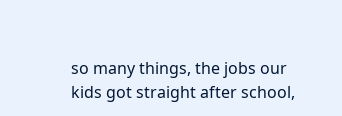so many things, the jobs our kids got straight after school,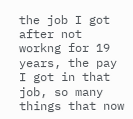the job I got after not workng for 19 years, the pay I got in that job, so many things that now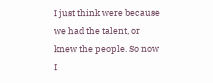I just think were because we had the talent, or knew the people. So now I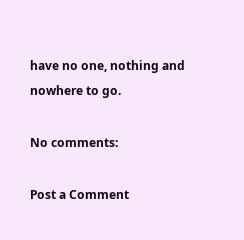have no one, nothing and nowhere to go.

No comments:

Post a Comment